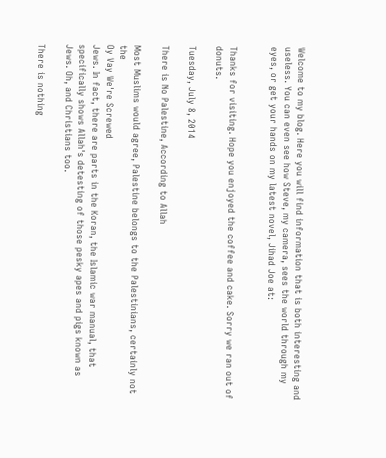Welcome to my blog. Here you will find information that is both interesting and useless. You can even see how Steve, my camera, sees the world through my eyes, or get your hands on my latest novel, Jihad Joe at:


Thanks for visiting. Hope you enjoyed the coffee and cake. Sorry we ran out of donuts.

Tuesday, July 8, 2014

There is No Palestine, According to Allah

Most Muslims would agree, Palestine belongs to the Palestinians, certainly not the
Oy Vay We're Screwed
Jews. In fact, there are parts in the Koran, the Islamic war manual, that specifically shows Allah's detesting of those pesky apes and pigs known as Jews. Oh, and Christians too.

There is nothing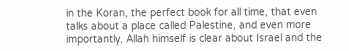in the Koran, the perfect book for all time, that even talks about a place called Palestine, and even more importantly, Allah himself is clear about Israel and the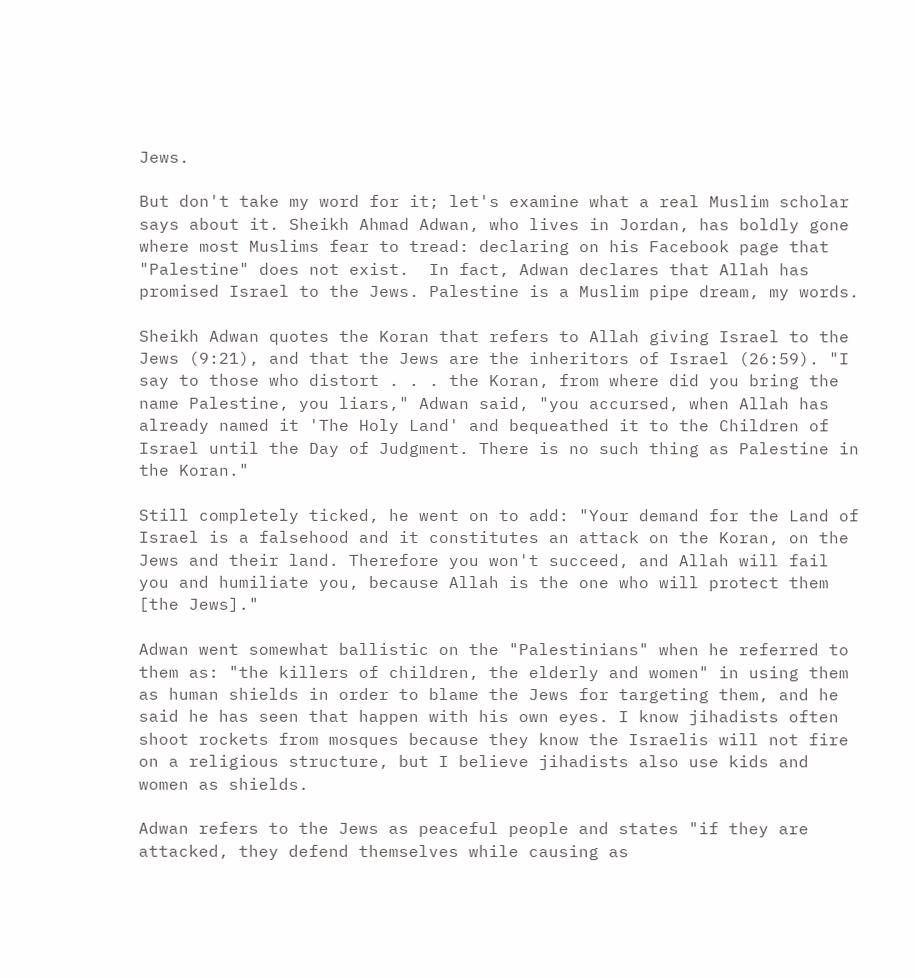Jews.

But don't take my word for it; let's examine what a real Muslim scholar says about it. Sheikh Ahmad Adwan, who lives in Jordan, has boldly gone where most Muslims fear to tread: declaring on his Facebook page that "Palestine" does not exist.  In fact, Adwan declares that Allah has promised Israel to the Jews. Palestine is a Muslim pipe dream, my words.

Sheikh Adwan quotes the Koran that refers to Allah giving Israel to the Jews (9:21), and that the Jews are the inheritors of Israel (26:59). "I say to those who distort . . . the Koran, from where did you bring the name Palestine, you liars," Adwan said, "you accursed, when Allah has already named it 'The Holy Land' and bequeathed it to the Children of Israel until the Day of Judgment. There is no such thing as Palestine in the Koran."

Still completely ticked, he went on to add: "Your demand for the Land of Israel is a falsehood and it constitutes an attack on the Koran, on the Jews and their land. Therefore you won't succeed, and Allah will fail you and humiliate you, because Allah is the one who will protect them [the Jews]."

Adwan went somewhat ballistic on the "Palestinians" when he referred to them as: "the killers of children, the elderly and women" in using them as human shields in order to blame the Jews for targeting them, and he said he has seen that happen with his own eyes. I know jihadists often shoot rockets from mosques because they know the Israelis will not fire on a religious structure, but I believe jihadists also use kids and women as shields.

Adwan refers to the Jews as peaceful people and states "if they are attacked, they defend themselves while causing as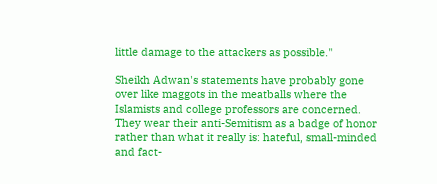little damage to the attackers as possible."

Sheikh Adwan's statements have probably gone over like maggots in the meatballs where the Islamists and college professors are concerned. They wear their anti-Semitism as a badge of honor rather than what it really is: hateful, small-minded and fact-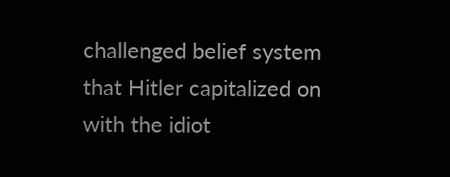challenged belief system that Hitler capitalized on with the idiot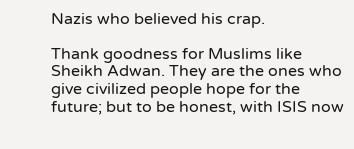Nazis who believed his crap.

Thank goodness for Muslims like Sheikh Adwan. They are the ones who give civilized people hope for the future; but to be honest, with ISIS now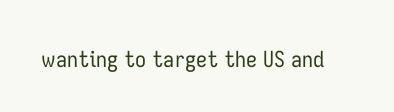wanting to target the US and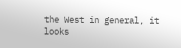the West in general, it looks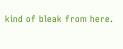kind of bleak from here.